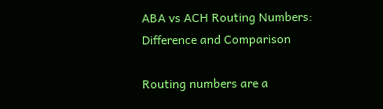ABA vs ACH Routing Numbers: Difference and Comparison

Routing numbers are a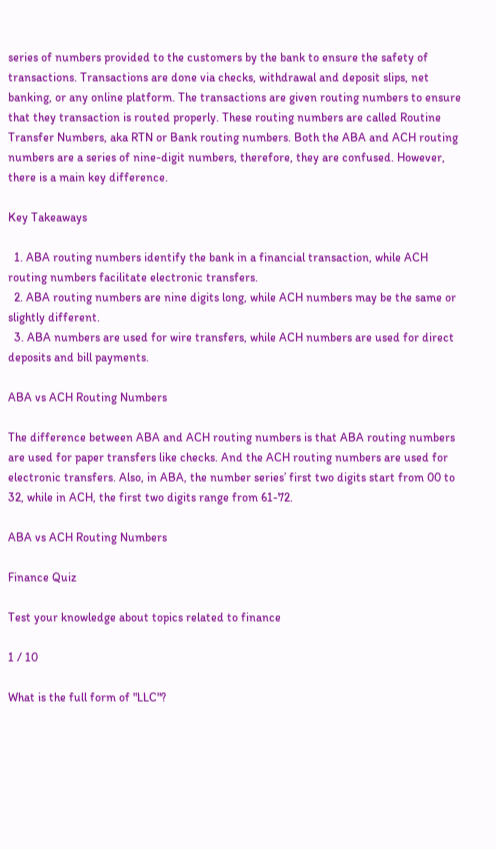series of numbers provided to the customers by the bank to ensure the safety of transactions. Transactions are done via checks, withdrawal and deposit slips, net banking, or any online platform. The transactions are given routing numbers to ensure that they transaction is routed properly. These routing numbers are called Routine Transfer Numbers, aka RTN or Bank routing numbers. Both the ABA and ACH routing numbers are a series of nine-digit numbers, therefore, they are confused. However, there is a main key difference.

Key Takeaways

  1. ABA routing numbers identify the bank in a financial transaction, while ACH routing numbers facilitate electronic transfers.
  2. ABA routing numbers are nine digits long, while ACH numbers may be the same or slightly different.
  3. ABA numbers are used for wire transfers, while ACH numbers are used for direct deposits and bill payments.

ABA vs ACH Routing Numbers

The difference between ABA and ACH routing numbers is that ABA routing numbers are used for paper transfers like checks. And the ACH routing numbers are used for electronic transfers. Also, in ABA, the number series’ first two digits start from 00 to 32, while in ACH, the first two digits range from 61-72.

ABA vs ACH Routing Numbers

Finance Quiz

Test your knowledge about topics related to finance

1 / 10

What is the full form of "LLC"?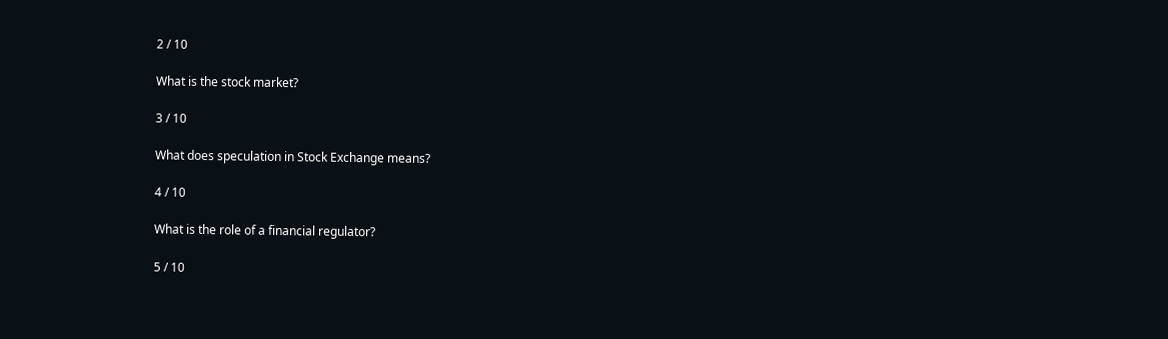2 / 10

What is the stock market?

3 / 10

What does speculation in Stock Exchange means?

4 / 10

What is the role of a financial regulator?

5 / 10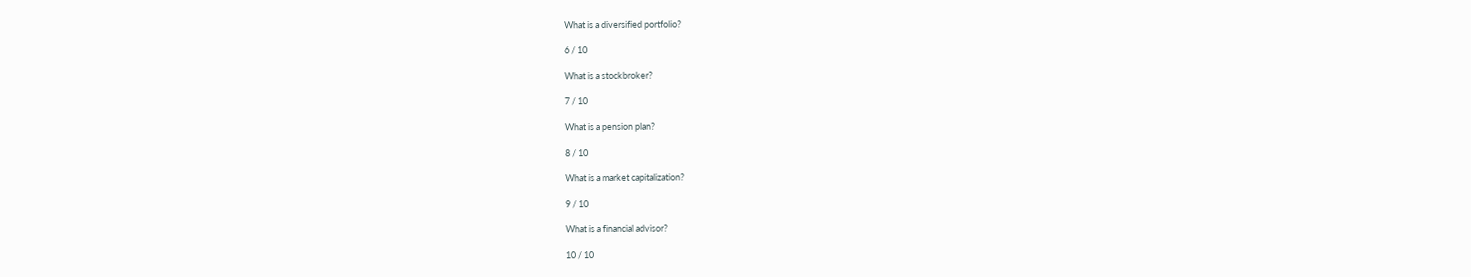What is a diversified portfolio?

6 / 10

What is a stockbroker?

7 / 10

What is a pension plan?

8 / 10

What is a market capitalization?

9 / 10

What is a financial advisor?

10 / 10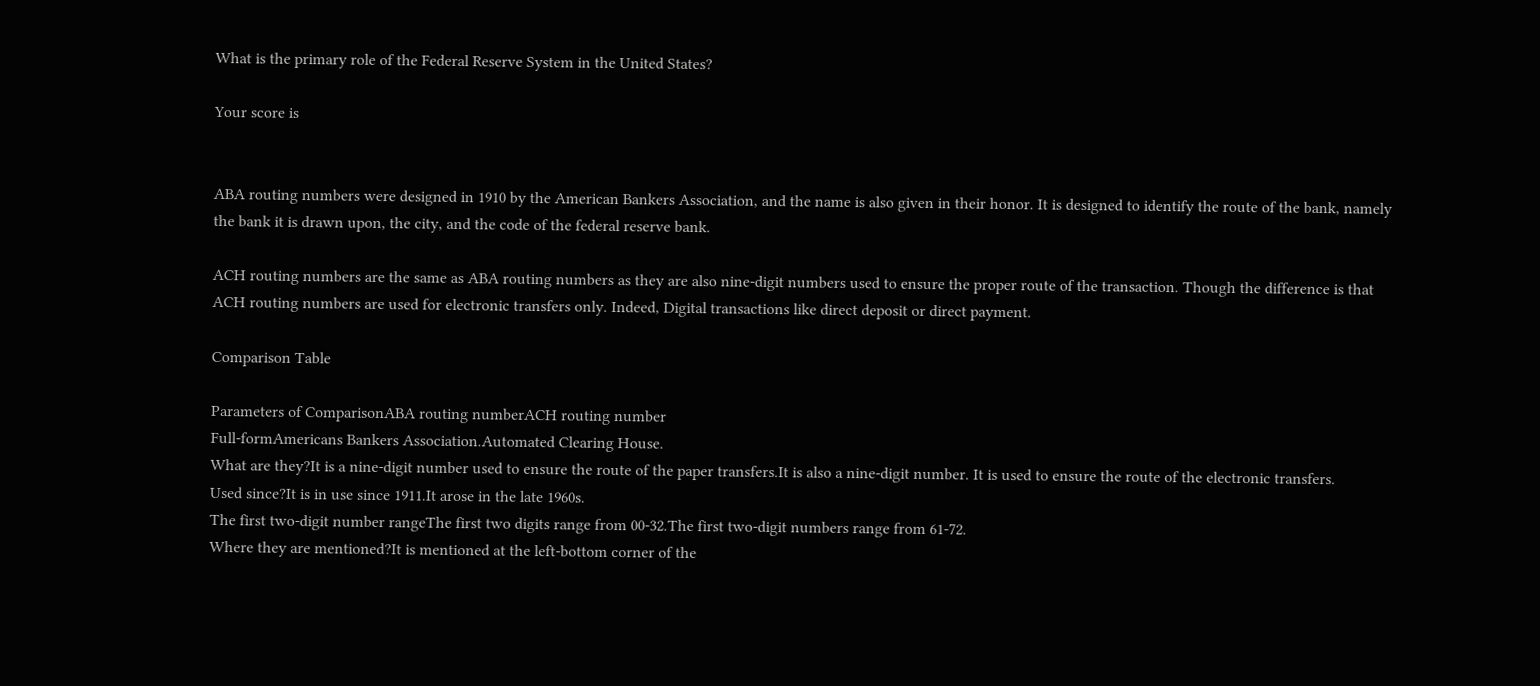What is the primary role of the Federal Reserve System in the United States?

Your score is


ABA routing numbers were designed in 1910 by the American Bankers Association, and the name is also given in their honor. It is designed to identify the route of the bank, namely the bank it is drawn upon, the city, and the code of the federal reserve bank.

ACH routing numbers are the same as ABA routing numbers as they are also nine-digit numbers used to ensure the proper route of the transaction. Though the difference is that ACH routing numbers are used for electronic transfers only. Indeed, Digital transactions like direct deposit or direct payment.

Comparison Table

Parameters of ComparisonABA routing numberACH routing number
Full-formAmericans Bankers Association.Automated Clearing House.
What are they?It is a nine-digit number used to ensure the route of the paper transfers.It is also a nine-digit number. It is used to ensure the route of the electronic transfers.
Used since?It is in use since 1911.It arose in the late 1960s.
The first two-digit number rangeThe first two digits range from 00-32.The first two-digit numbers range from 61-72.
Where they are mentioned?It is mentioned at the left-bottom corner of the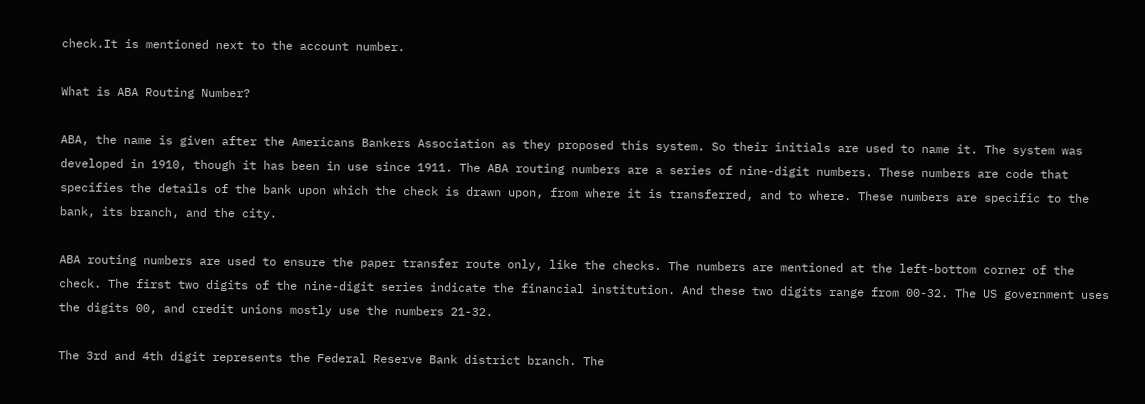check.It is mentioned next to the account number.

What is ABA Routing Number?

ABA, the name is given after the Americans Bankers Association as they proposed this system. So their initials are used to name it. The system was developed in 1910, though it has been in use since 1911. The ABA routing numbers are a series of nine-digit numbers. These numbers are code that specifies the details of the bank upon which the check is drawn upon, from where it is transferred, and to where. These numbers are specific to the bank, its branch, and the city.

ABA routing numbers are used to ensure the paper transfer route only, like the checks. The numbers are mentioned at the left-bottom corner of the check. The first two digits of the nine-digit series indicate the financial institution. And these two digits range from 00-32. The US government uses the digits 00, and credit unions mostly use the numbers 21-32.

The 3rd and 4th digit represents the Federal Reserve Bank district branch. The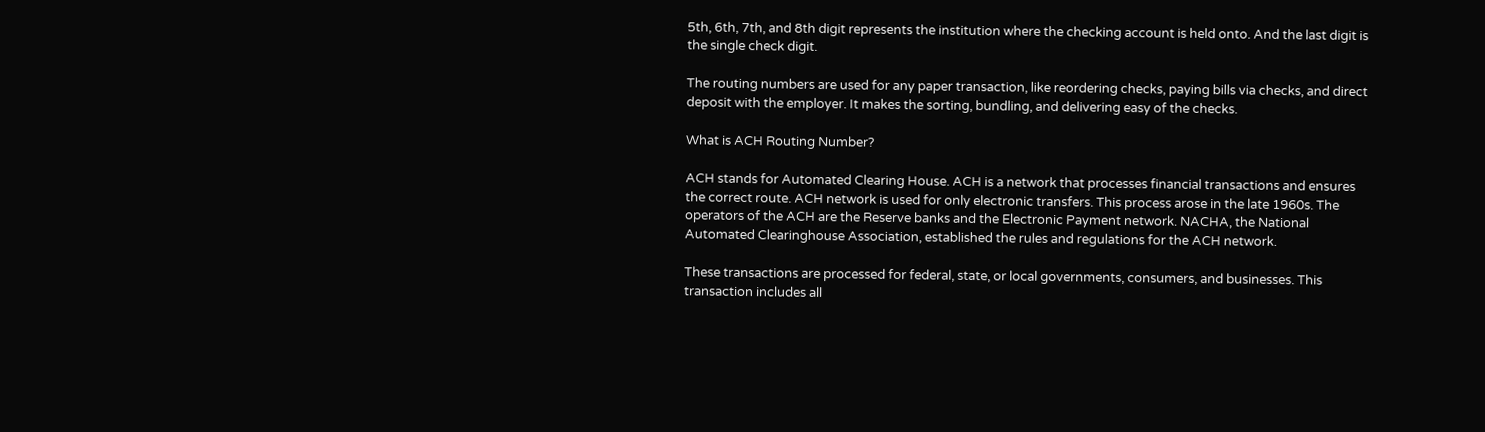5th, 6th, 7th, and 8th digit represents the institution where the checking account is held onto. And the last digit is the single check digit.

The routing numbers are used for any paper transaction, like reordering checks, paying bills via checks, and direct deposit with the employer. It makes the sorting, bundling, and delivering easy of the checks.

What is ACH Routing Number?

ACH stands for Automated Clearing House. ACH is a network that processes financial transactions and ensures the correct route. ACH network is used for only electronic transfers. This process arose in the late 1960s. The operators of the ACH are the Reserve banks and the Electronic Payment network. NACHA, the National Automated Clearinghouse Association, established the rules and regulations for the ACH network.

These transactions are processed for federal, state, or local governments, consumers, and businesses. This transaction includes all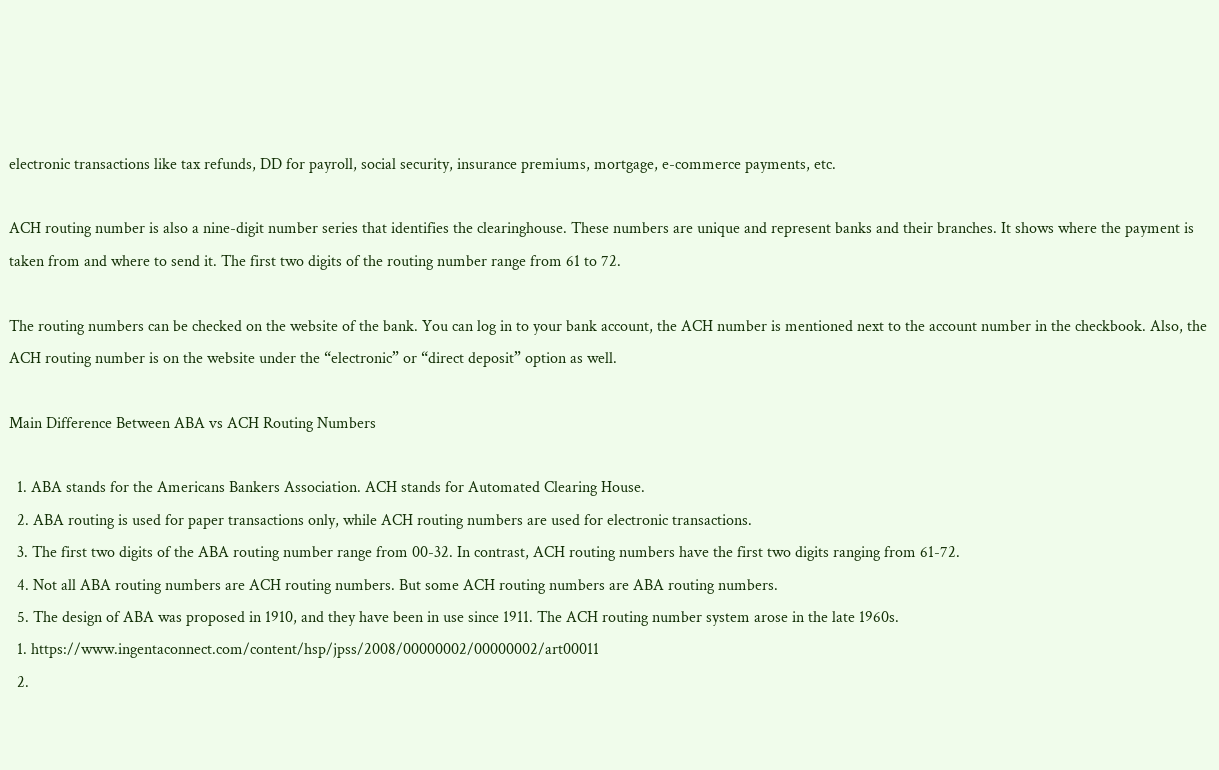electronic transactions like tax refunds, DD for payroll, social security, insurance premiums, mortgage, e-commerce payments, etc.

ACH routing number is also a nine-digit number series that identifies the clearinghouse. These numbers are unique and represent banks and their branches. It shows where the payment is taken from and where to send it. The first two digits of the routing number range from 61 to 72.

The routing numbers can be checked on the website of the bank. You can log in to your bank account, the ACH number is mentioned next to the account number in the checkbook. Also, the ACH routing number is on the website under the “electronic” or “direct deposit” option as well.

Main Difference Between ABA vs ACH Routing Numbers

  1. ABA stands for the Americans Bankers Association. ACH stands for Automated Clearing House.
  2. ABA routing is used for paper transactions only, while ACH routing numbers are used for electronic transactions.
  3. The first two digits of the ABA routing number range from 00-32. In contrast, ACH routing numbers have the first two digits ranging from 61-72.
  4. Not all ABA routing numbers are ACH routing numbers. But some ACH routing numbers are ABA routing numbers.
  5. The design of ABA was proposed in 1910, and they have been in use since 1911. The ACH routing number system arose in the late 1960s.
  1. https://www.ingentaconnect.com/content/hsp/jpss/2008/00000002/00000002/art00011
  2.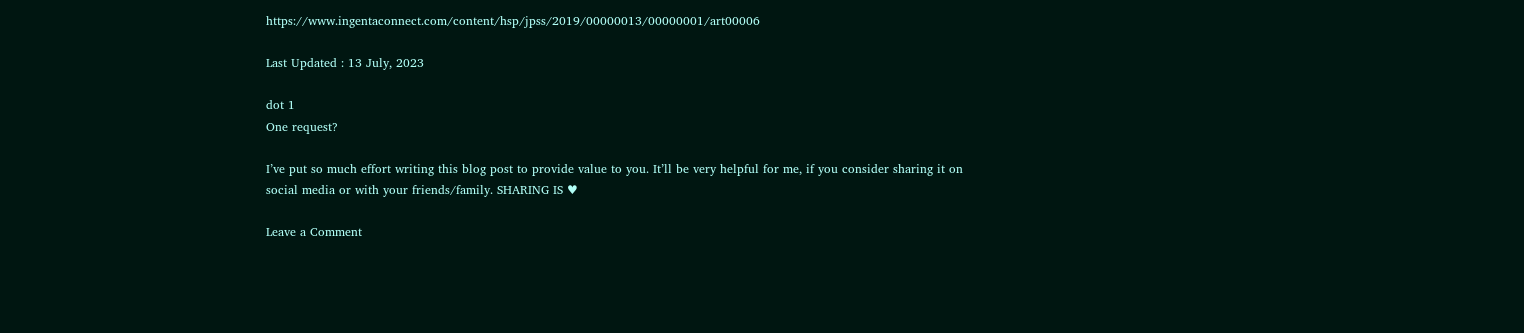https://www.ingentaconnect.com/content/hsp/jpss/2019/00000013/00000001/art00006

Last Updated : 13 July, 2023

dot 1
One request?

I’ve put so much effort writing this blog post to provide value to you. It’ll be very helpful for me, if you consider sharing it on social media or with your friends/family. SHARING IS ♥

Leave a Comment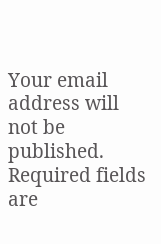Your email address will not be published. Required fields are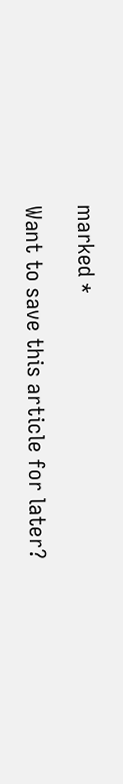marked *

Want to save this article for later?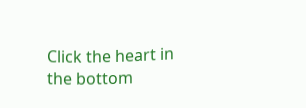Click the heart in the bottom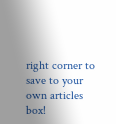right corner to save to your own articles box!